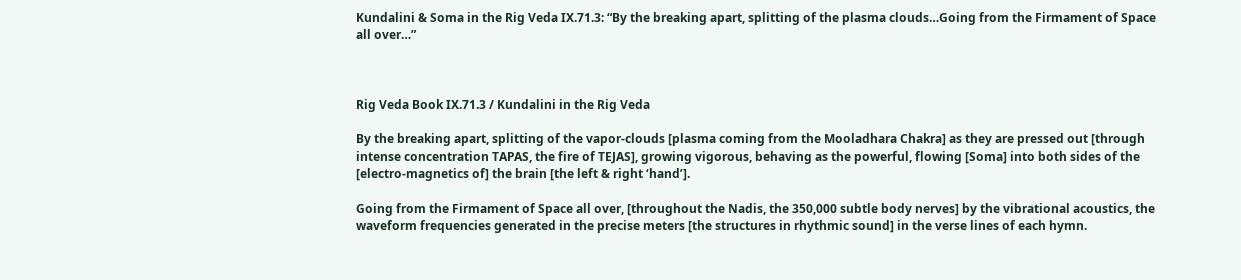Kundalini & Soma in the Rig Veda IX.71.3: “By the breaking apart, splitting of the plasma clouds…Going from the Firmament of Space all over…”



Rig Veda Book IX.71.3 / Kundalini in the Rig Veda

By the breaking apart, splitting of the vapor-clouds [plasma coming from the Mooladhara Chakra] as they are pressed out [through intense concentration TAPAS, the fire of TEJAS], growing vigorous, behaving as the powerful, flowing [Soma] into both sides of the [electro-magnetics of] the brain [the left & right ‘hand’].

Going from the Firmament of Space all over, [throughout the Nadis, the 350,000 subtle body nerves] by the vibrational acoustics, the waveform frequencies generated in the precise meters [the structures in rhythmic sound] in the verse lines of each hymn.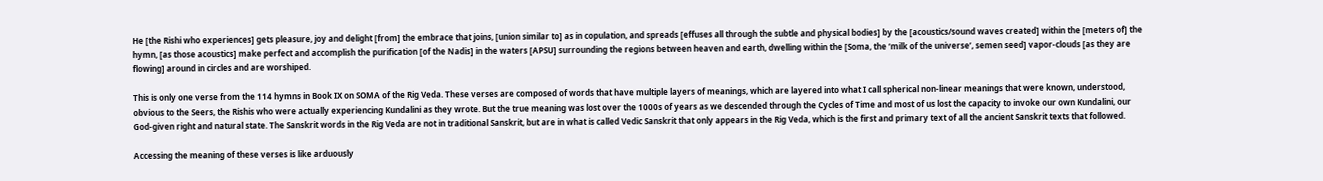He [the Rishi who experiences] gets pleasure, joy and delight [from] the embrace that joins, [union similar to] as in copulation, and spreads [effuses all through the subtle and physical bodies] by the [acoustics/sound waves created] within the [meters of] the hymn, [as those acoustics] make perfect and accomplish the purification [of the Nadis] in the waters [APSU] surrounding the regions between heaven and earth, dwelling within the [Soma, the ‘milk of the universe’, semen seed] vapor-clouds [as they are flowing] around in circles and are worshiped.

This is only one verse from the 114 hymns in Book IX on SOMA of the Rig Veda. These verses are composed of words that have multiple layers of meanings, which are layered into what I call spherical non-linear meanings that were known, understood, obvious to the Seers, the Rishis who were actually experiencing Kundalini as they wrote. But the true meaning was lost over the 1000s of years as we descended through the Cycles of Time and most of us lost the capacity to invoke our own Kundalini, our God-given right and natural state. The Sanskrit words in the Rig Veda are not in traditional Sanskrit, but are in what is called Vedic Sanskrit that only appears in the Rig Veda, which is the first and primary text of all the ancient Sanskrit texts that followed.

Accessing the meaning of these verses is like arduously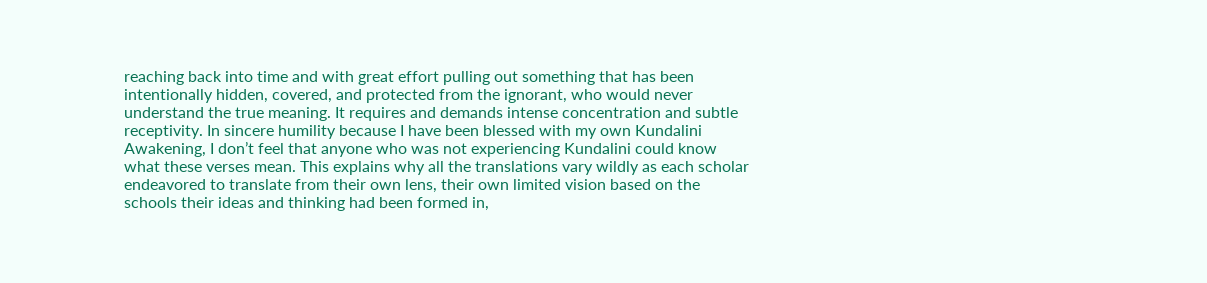reaching back into time and with great effort pulling out something that has been intentionally hidden, covered, and protected from the ignorant, who would never understand the true meaning. It requires and demands intense concentration and subtle receptivity. In sincere humility because I have been blessed with my own Kundalini Awakening, I don’t feel that anyone who was not experiencing Kundalini could know what these verses mean. This explains why all the translations vary wildly as each scholar endeavored to translate from their own lens, their own limited vision based on the schools their ideas and thinking had been formed in,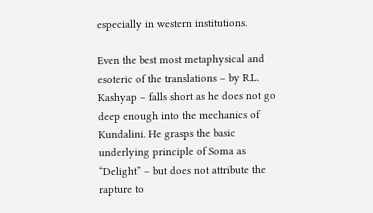especially in western institutions.

Even the best most metaphysical and esoteric of the translations – by R.L. Kashyap – falls short as he does not go deep enough into the mechanics of Kundalini. He grasps the basic underlying principle of Soma as “Delight” – but does not attribute the rapture to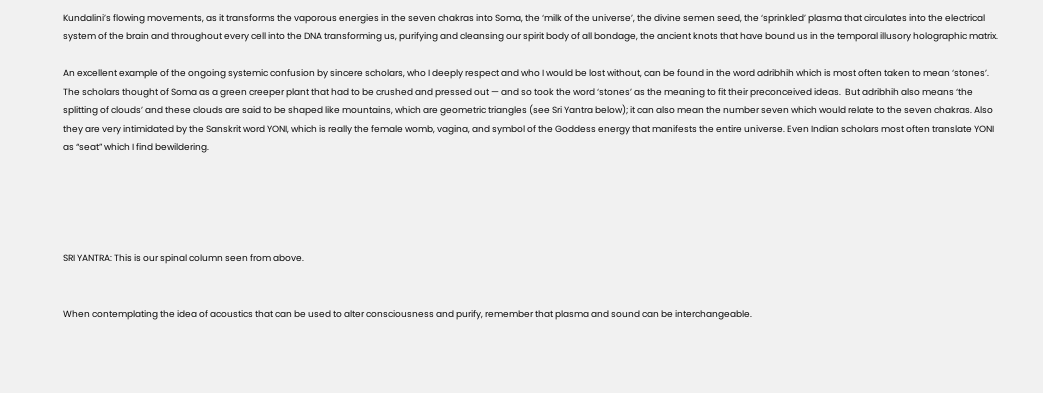Kundalini’s flowing movements, as it transforms the vaporous energies in the seven chakras into Soma, the ‘milk of the universe’, the divine semen seed, the ‘sprinkled’ plasma that circulates into the electrical system of the brain and throughout every cell into the DNA transforming us, purifying and cleansing our spirit body of all bondage, the ancient knots that have bound us in the temporal illusory holographic matrix.

An excellent example of the ongoing systemic confusion by sincere scholars, who I deeply respect and who I would be lost without, can be found in the word adribhih which is most often taken to mean ‘stones’.  The scholars thought of Soma as a green creeper plant that had to be crushed and pressed out — and so took the word ‘stones’ as the meaning to fit their preconceived ideas.  But adribhih also means ‘the splitting of clouds’ and these clouds are said to be shaped like mountains, which are geometric triangles (see Sri Yantra below); it can also mean the number seven which would relate to the seven chakras. Also they are very intimidated by the Sanskrit word YONI, which is really the female womb, vagina, and symbol of the Goddess energy that manifests the entire universe. Even Indian scholars most often translate YONI as “seat” which I find bewildering.





SRI YANTRA: This is our spinal column seen from above.


When contemplating the idea of acoustics that can be used to alter consciousness and purify, remember that plasma and sound can be interchangeable.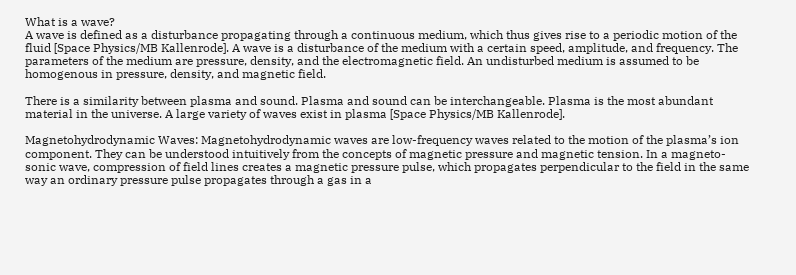What is a wave?
A wave is defined as a disturbance propagating through a continuous medium, which thus gives rise to a periodic motion of the fluid [Space Physics/MB Kallenrode]. A wave is a disturbance of the medium with a certain speed, amplitude, and frequency. The parameters of the medium are pressure, density, and the electromagnetic field. An undisturbed medium is assumed to be homogenous in pressure, density, and magnetic field.

There is a similarity between plasma and sound. Plasma and sound can be interchangeable. Plasma is the most abundant material in the universe. A large variety of waves exist in plasma [Space Physics/MB Kallenrode].

Magnetohydrodynamic Waves: Magnetohydrodynamic waves are low-frequency waves related to the motion of the plasma’s ion component. They can be understood intuitively from the concepts of magnetic pressure and magnetic tension. In a magneto-sonic wave, compression of field lines creates a magnetic pressure pulse, which propagates perpendicular to the field in the same way an ordinary pressure pulse propagates through a gas in a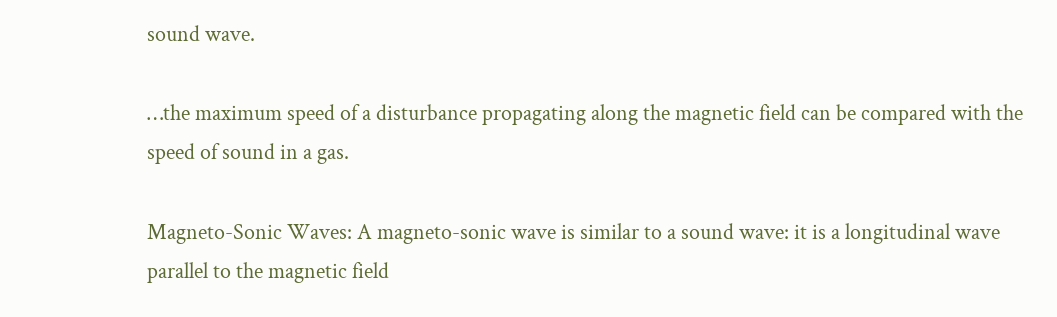sound wave.

…the maximum speed of a disturbance propagating along the magnetic field can be compared with the speed of sound in a gas.

Magneto-Sonic Waves: A magneto-sonic wave is similar to a sound wave: it is a longitudinal wave parallel to the magnetic field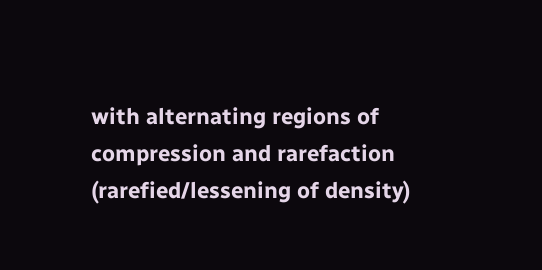with alternating regions of compression and rarefaction (rarefied/lessening of density)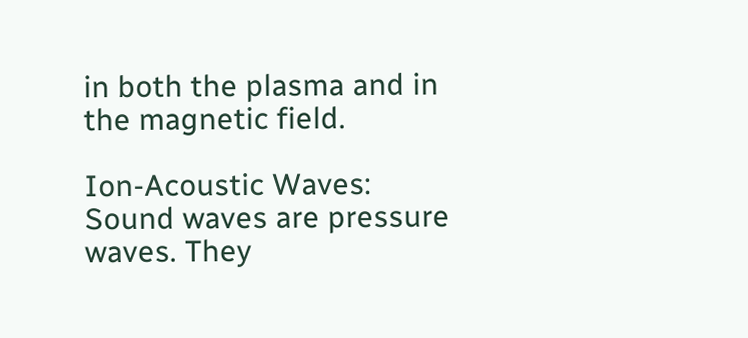in both the plasma and in the magnetic field.

Ion-Acoustic Waves: Sound waves are pressure waves. They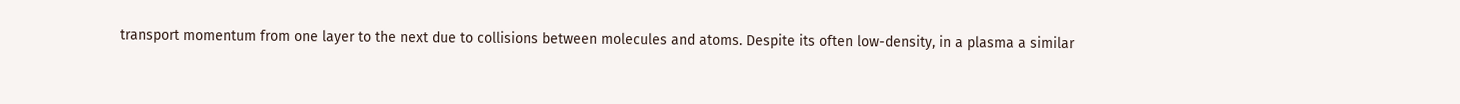transport momentum from one layer to the next due to collisions between molecules and atoms. Despite its often low-density, in a plasma a similar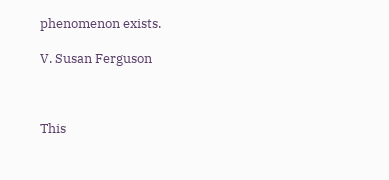phenomenon exists.

V. Susan Ferguson



This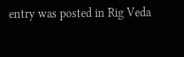entry was posted in Rig Veda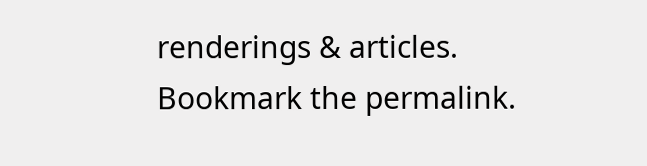renderings & articles. Bookmark the permalink.